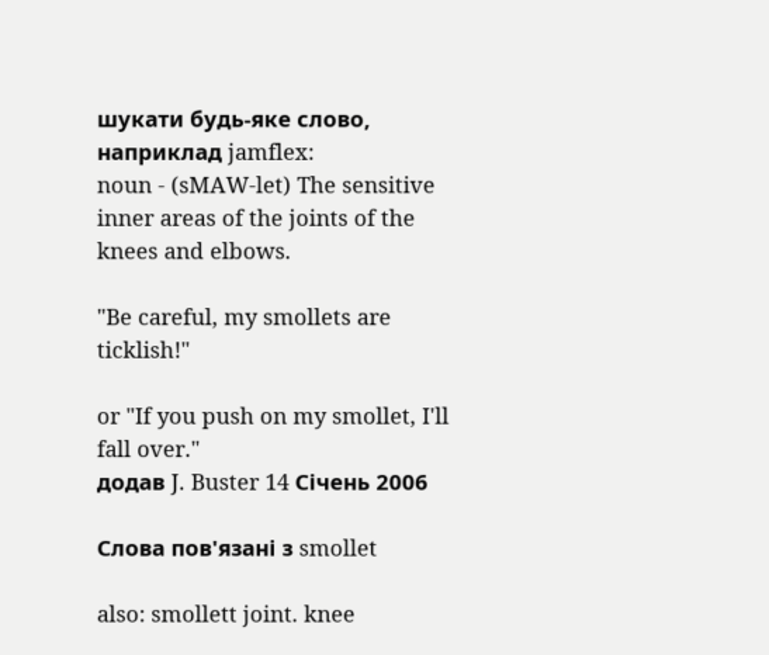шукати будь-яке слово, наприклад jamflex:
noun - (sMAW-let) The sensitive inner areas of the joints of the knees and elbows.

"Be careful, my smollets are ticklish!"

or "If you push on my smollet, I'll fall over."
додав J. Buster 14 Січень 2006

Слова пов'язані з smollet

also: smollett joint. knee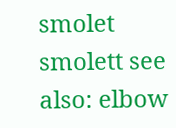smolet smolett see also: elbow